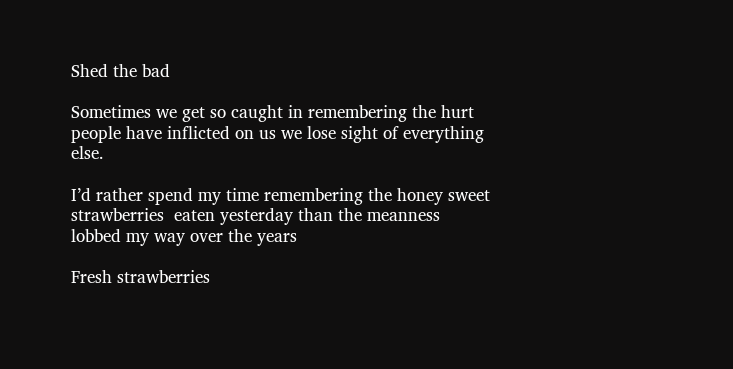Shed the bad

Sometimes we get so caught in remembering the hurt people have inflicted on us we lose sight of everything else.

I’d rather spend my time remembering the honey sweet strawberries  eaten yesterday than the meanness lobbed my way over the years

Fresh strawberries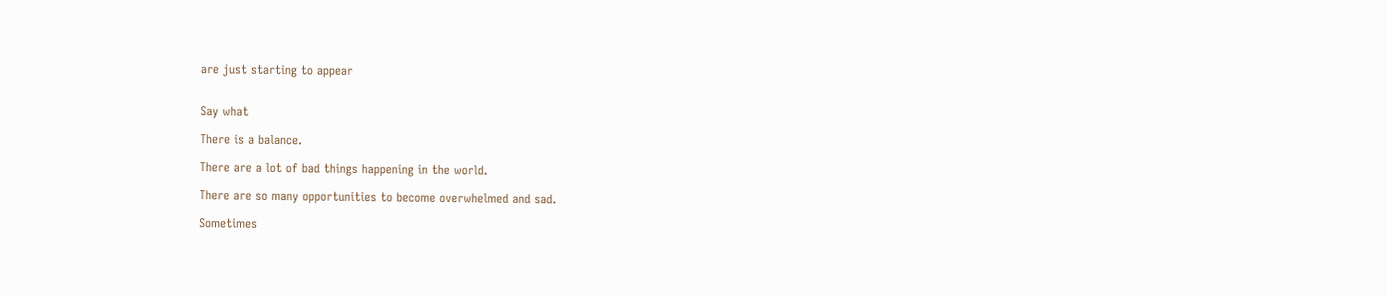are just starting to appear


Say what

There is a balance.

There are a lot of bad things happening in the world.

There are so many opportunities to become overwhelmed and sad.

Sometimes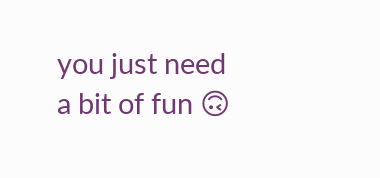you just need a bit of fun 🙃